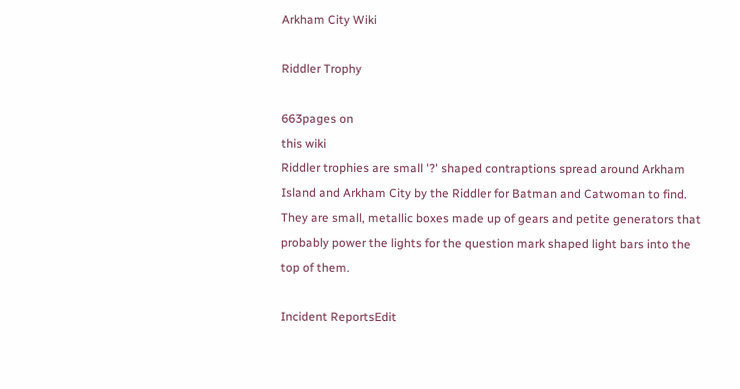Arkham City Wiki

Riddler Trophy

663pages on
this wiki
Riddler trophies are small '?' shaped contraptions spread around Arkham Island and Arkham City by the Riddler for Batman and Catwoman to find. They are small, metallic boxes made up of gears and petite generators that probably power the lights for the question mark shaped light bars into the top of them.

Incident ReportsEdit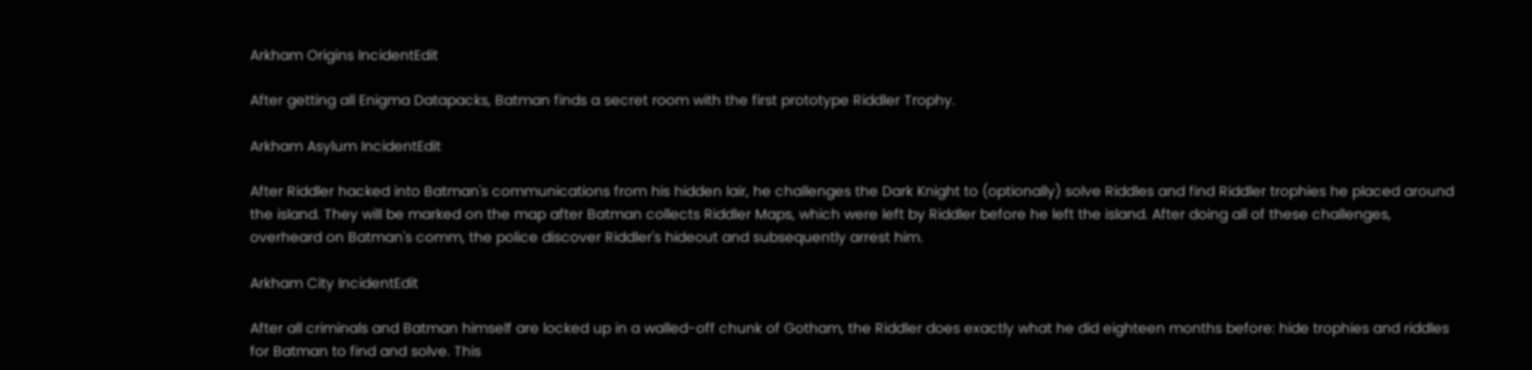Arkham Origins IncidentEdit

After getting all Enigma Datapacks, Batman finds a secret room with the first prototype Riddler Trophy.

Arkham Asylum IncidentEdit

After Riddler hacked into Batman's communications from his hidden lair, he challenges the Dark Knight to (optionally) solve Riddles and find Riddler trophies he placed around the island. They will be marked on the map after Batman collects Riddler Maps, which were left by Riddler before he left the island. After doing all of these challenges, overheard on Batman's comm, the police discover Riddler's hideout and subsequently arrest him.

Arkham City IncidentEdit

After all criminals and Batman himself are locked up in a walled-off chunk of Gotham, the Riddler does exactly what he did eighteen months before: hide trophies and riddles for Batman to find and solve. This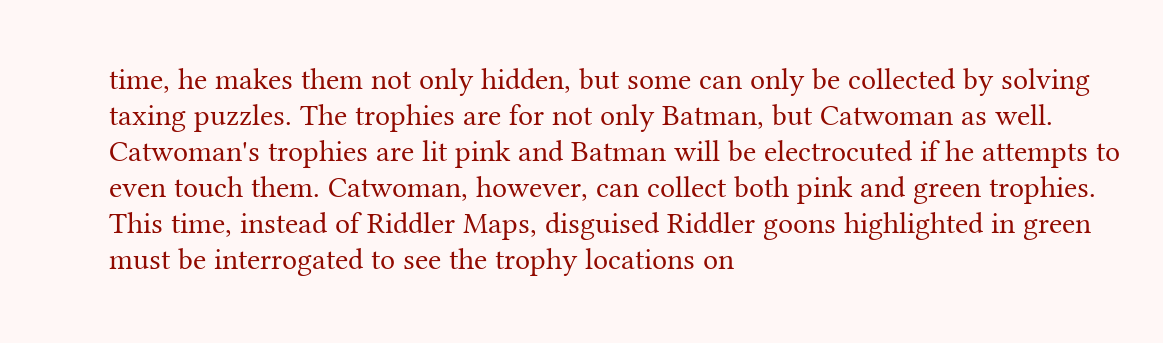time, he makes them not only hidden, but some can only be collected by solving taxing puzzles. The trophies are for not only Batman, but Catwoman as well. Catwoman's trophies are lit pink and Batman will be electrocuted if he attempts to even touch them. Catwoman, however, can collect both pink and green trophies. This time, instead of Riddler Maps, disguised Riddler goons highlighted in green must be interrogated to see the trophy locations on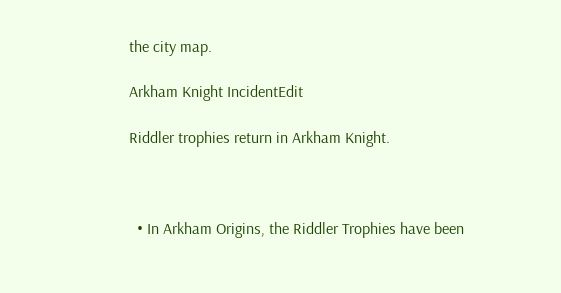the city map.

Arkham Knight IncidentEdit

Riddler trophies return in Arkham Knight.



  • In Arkham Origins, the Riddler Trophies have been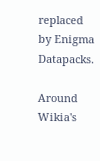replaced by Enigma Datapacks.

Around Wikia's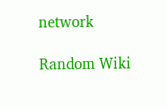network

Random Wiki